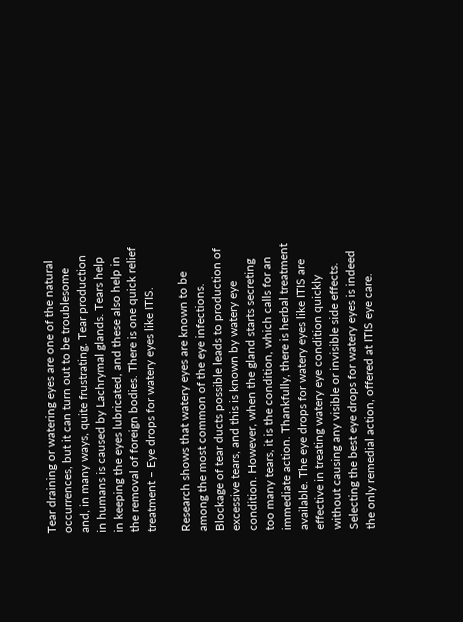Tear draining or watering eyes are one of the natural occurrences, but it can turn out to be troublesome and, in many ways, quite frustrating. Tear production in humans is caused by Lachrymal glands. Tears help in keeping the eyes lubricated, and these also help in the removal of foreign bodies. There is one quick relief treatment – Eye drops for watery eyes like ITIS.

Research shows that watery eyes are known to be among the most common of the eye infections. Blockage of tear ducts possible leads to production of excessive tears, and this is known by watery eye condition. However, when the gland starts secreting too many tears, it is the condition, which calls for an immediate action. Thankfully, there is herbal treatment available. The eye drops for watery eyes like ITIS are effective in treating watery eye condition quickly without causing any visible or invisible side effects. Selecting the best eye drops for watery eyes is indeed the only remedial action, offered at ITIS eye care.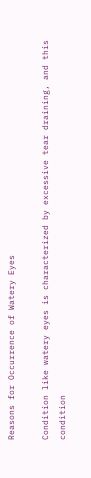Reasons for Occurrence of Watery Eyes

Condition like watery eyes is characterized by excessive tear draining, and this condition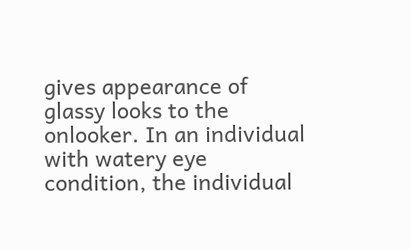gives appearance of glassy looks to the onlooker. In an individual with watery eye condition, the individual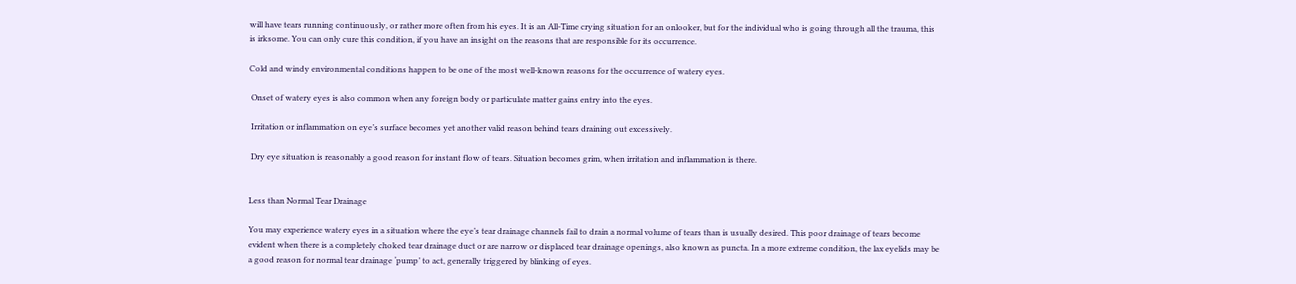will have tears running continuously, or rather more often from his eyes. It is an All-Time crying situation for an onlooker, but for the individual who is going through all the trauma, this is irksome. You can only cure this condition, if you have an insight on the reasons that are responsible for its occurrence.

Cold and windy environmental conditions happen to be one of the most well-known reasons for the occurrence of watery eyes.

 Onset of watery eyes is also common when any foreign body or particulate matter gains entry into the eyes.

 Irritation or inflammation on eye’s surface becomes yet another valid reason behind tears draining out excessively.

 Dry eye situation is reasonably a good reason for instant flow of tears. Situation becomes grim, when irritation and inflammation is there.


Less than Normal Tear Drainage

You may experience watery eyes in a situation where the eye’s tear drainage channels fail to drain a normal volume of tears than is usually desired. This poor drainage of tears become evident when there is a completely choked tear drainage duct or are narrow or displaced tear drainage openings, also known as puncta. In a more extreme condition, the lax eyelids may be a good reason for normal tear drainage ‘pump’ to act, generally triggered by blinking of eyes.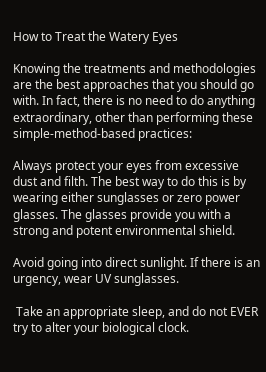How to Treat the Watery Eyes

Knowing the treatments and methodologies are the best approaches that you should go with. In fact, there is no need to do anything extraordinary, other than performing these simple-method-based practices:

Always protect your eyes from excessive dust and filth. The best way to do this is by wearing either sunglasses or zero power glasses. The glasses provide you with a strong and potent environmental shield.

Avoid going into direct sunlight. If there is an urgency, wear UV sunglasses.

 Take an appropriate sleep, and do not EVER try to alter your biological clock.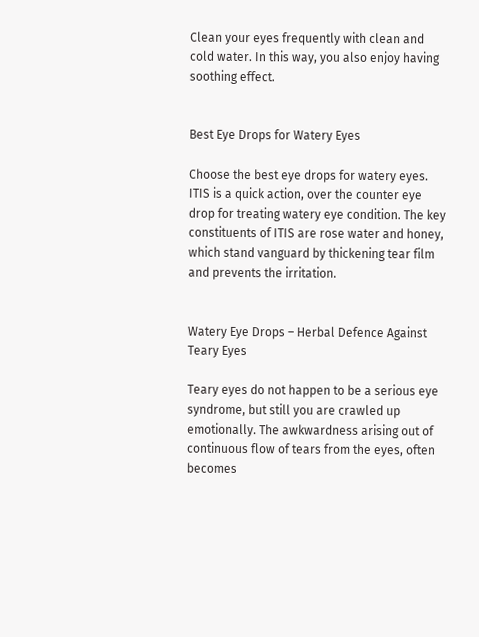Clean your eyes frequently with clean and cold water. In this way, you also enjoy having soothing effect.


Best Eye Drops for Watery Eyes

Choose the best eye drops for watery eyes. ITIS is a quick action, over the counter eye drop for treating watery eye condition. The key constituents of ITIS are rose water and honey, which stand vanguard by thickening tear film and prevents the irritation.


Watery Eye Drops – Herbal Defence Against Teary Eyes

Teary eyes do not happen to be a serious eye syndrome, but still you are crawled up emotionally. The awkwardness arising out of continuous flow of tears from the eyes, often becomes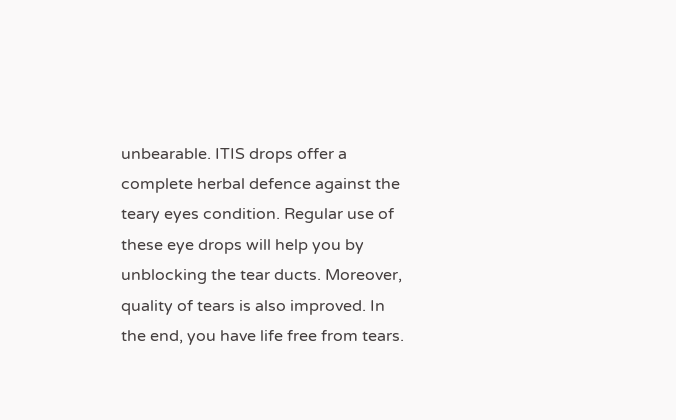unbearable. ITIS drops offer a complete herbal defence against the teary eyes condition. Regular use of these eye drops will help you by unblocking the tear ducts. Moreover, quality of tears is also improved. In the end, you have life free from tears.